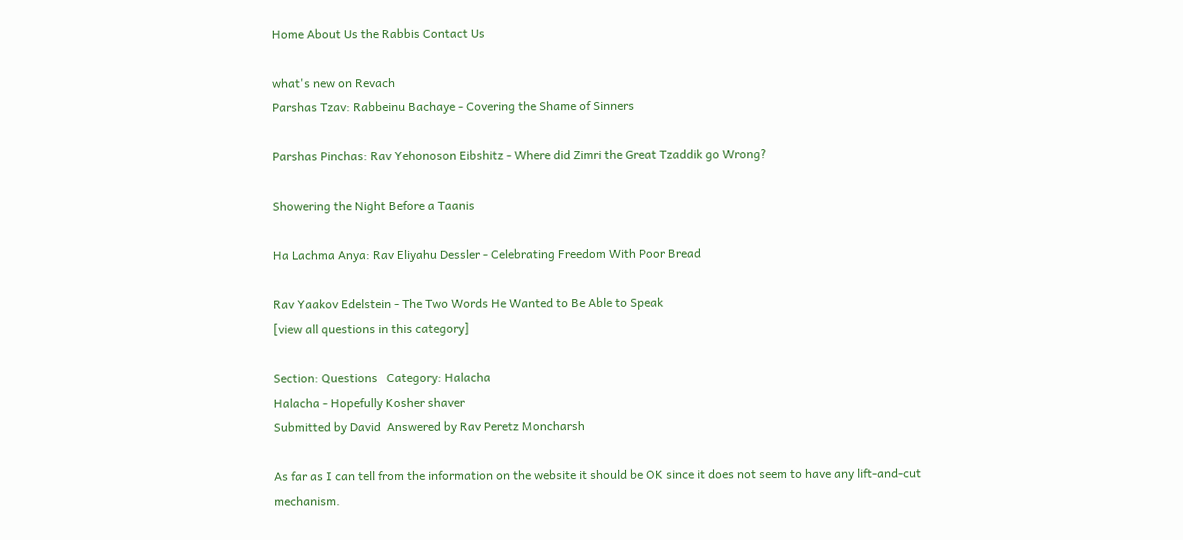Home About Us the Rabbis Contact Us

what's new on Revach
Parshas Tzav: Rabbeinu Bachaye - Covering the Shame of Sinners

Parshas Pinchas: Rav Yehonoson Eibshitz - Where did Zimri the Great Tzaddik go Wrong?

Showering the Night Before a Taanis

Ha Lachma Anya: Rav Eliyahu Dessler - Celebrating Freedom With Poor Bread

Rav Yaakov Edelstein - The Two Words He Wanted to Be Able to Speak
[view all questions in this category]

Section: Questions   Category: Halacha
Halacha - Hopefully Kosher shaver
Submitted by David  Answered by Rav Peretz Moncharsh

As far as I can tell from the information on the website it should be OK since it does not seem to have any lift-and-cut mechanism.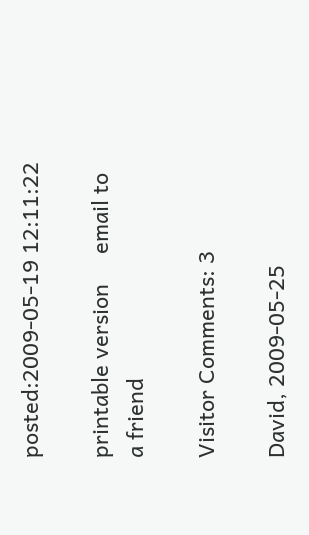posted:2009-05-19 12:11:22

printable version     email to a friend

Visitor Comments: 3

David, 2009-05-25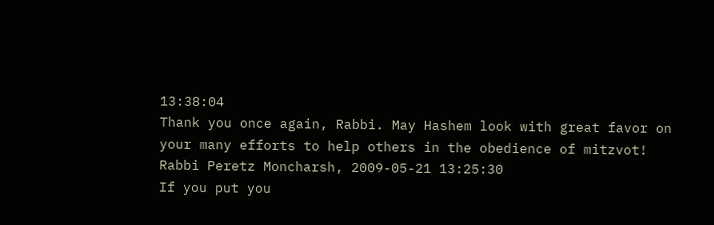13:38:04
Thank you once again, Rabbi. May Hashem look with great favor on your many efforts to help others in the obedience of mitzvot!
Rabbi Peretz Moncharsh, 2009-05-21 13:25:30
If you put you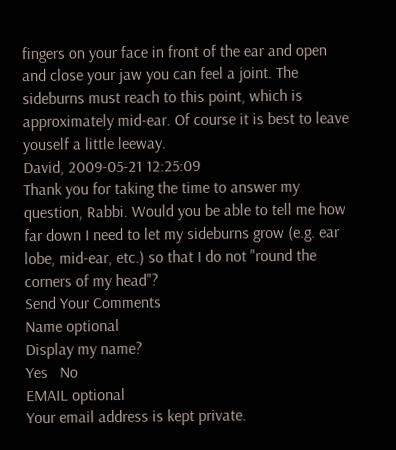fingers on your face in front of the ear and open and close your jaw you can feel a joint. The sideburns must reach to this point, which is approximately mid-ear. Of course it is best to leave youself a little leeway.
David, 2009-05-21 12:25:09
Thank you for taking the time to answer my question, Rabbi. Would you be able to tell me how far down I need to let my sideburns grow (e.g. ear lobe, mid-ear, etc.) so that I do not "round the corners of my head"?
Send Your Comments
Name optional
Display my name?
Yes   No
EMAIL optional
Your email address is kept private.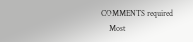COMMENTS required
    Most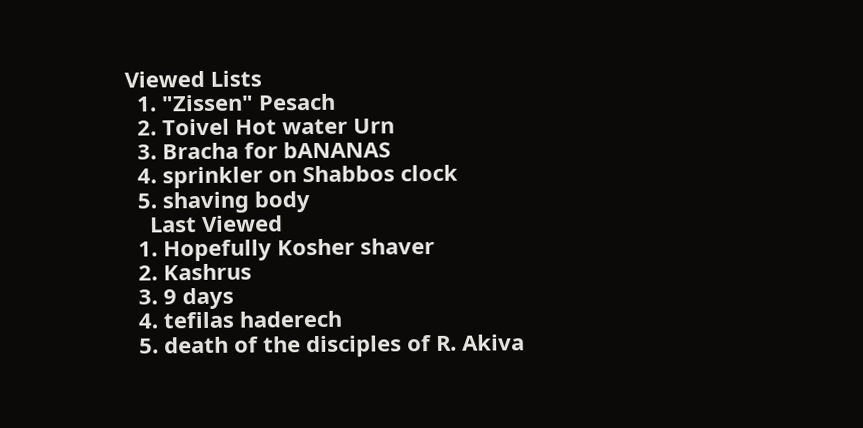Viewed Lists
  1. "Zissen" Pesach
  2. Toivel Hot water Urn
  3. Bracha for bANANAS
  4. sprinkler on Shabbos clock
  5. shaving body
    Last Viewed
  1. Hopefully Kosher shaver
  2. Kashrus
  3. 9 days
  4. tefilas haderech
  5. death of the disciples of R. Akiva